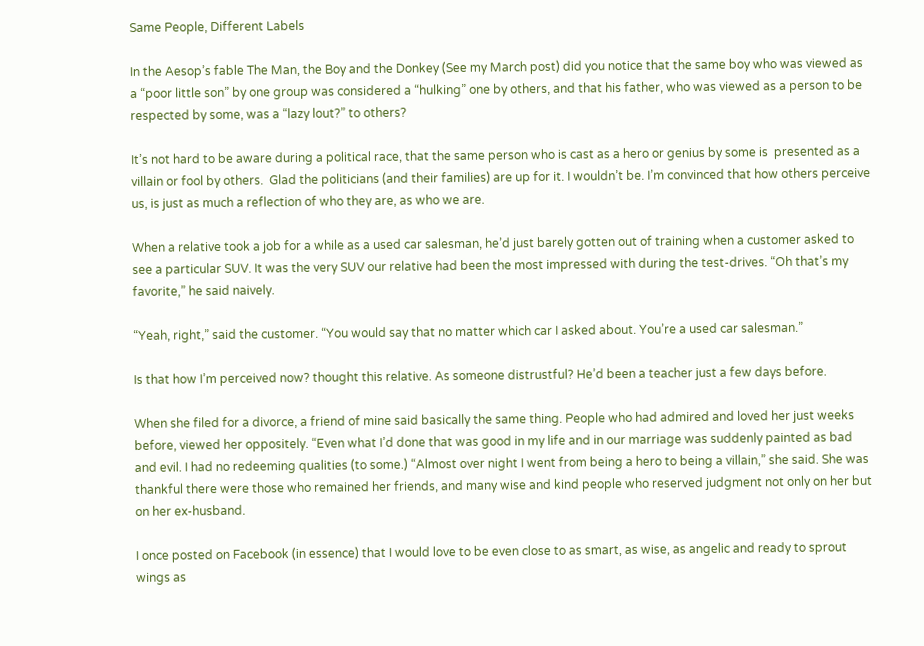Same People, Different Labels

In the Aesop’s fable The Man, the Boy and the Donkey (See my March post) did you notice that the same boy who was viewed as a “poor little son” by one group was considered a “hulking” one by others, and that his father, who was viewed as a person to be respected by some, was a “lazy lout?” to others?

It’s not hard to be aware during a political race, that the same person who is cast as a hero or genius by some is  presented as a villain or fool by others.  Glad the politicians (and their families) are up for it. I wouldn’t be. I’m convinced that how others perceive us, is just as much a reflection of who they are, as who we are.

When a relative took a job for a while as a used car salesman, he’d just barely gotten out of training when a customer asked to see a particular SUV. It was the very SUV our relative had been the most impressed with during the test-drives. “Oh that’s my favorite,” he said naively.

“Yeah, right,” said the customer. “You would say that no matter which car I asked about. You’re a used car salesman.”

Is that how I’m perceived now? thought this relative. As someone distrustful? He’d been a teacher just a few days before.

When she filed for a divorce, a friend of mine said basically the same thing. People who had admired and loved her just weeks before, viewed her oppositely. “Even what I’d done that was good in my life and in our marriage was suddenly painted as bad and evil. I had no redeeming qualities (to some.) “Almost over night I went from being a hero to being a villain,” she said. She was thankful there were those who remained her friends, and many wise and kind people who reserved judgment not only on her but on her ex-husband.

I once posted on Facebook (in essence) that I would love to be even close to as smart, as wise, as angelic and ready to sprout wings as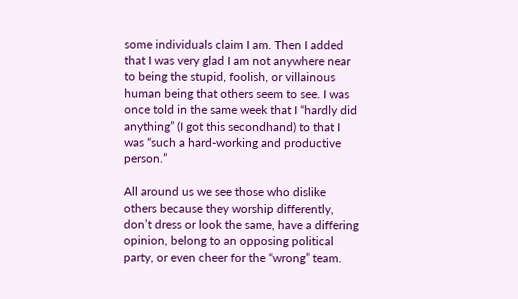some individuals claim I am. Then I added that I was very glad I am not anywhere near to being the stupid, foolish, or villainous human being that others seem to see. I was once told in the same week that I “hardly did anything” (I got this secondhand) to that I was “such a hard-working and productive person.”

All around us we see those who dislike others because they worship differently, don’t dress or look the same, have a differing opinion, belong to an opposing political party, or even cheer for the “wrong” team.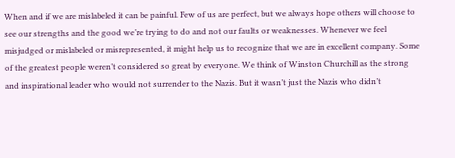When and if we are mislabeled it can be painful. Few of us are perfect, but we always hope others will choose to see our strengths and the good we’re trying to do and not our faults or weaknesses. Whenever we feel misjudged or mislabeled or misrepresented, it might help us to recognize that we are in excellent company. Some of the greatest people weren’t considered so great by everyone. We think of Winston Churchill as the strong and inspirational leader who would not surrender to the Nazis. But it wasn’t just the Nazis who didn’t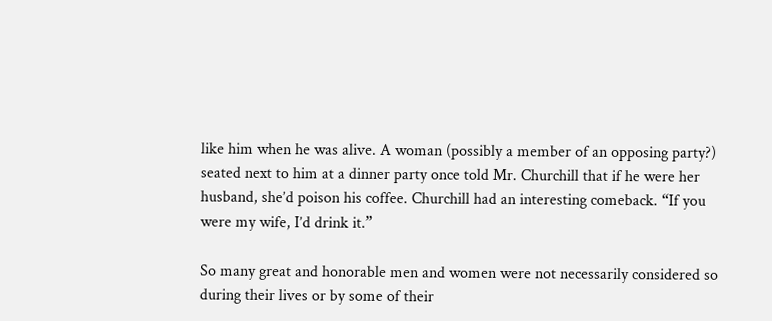like him when he was alive. A woman (possibly a member of an opposing party?) seated next to him at a dinner party once told Mr. Churchill that if he were her husband, she’d poison his coffee. Churchill had an interesting comeback. “If you were my wife, I’d drink it.”

So many great and honorable men and women were not necessarily considered so during their lives or by some of their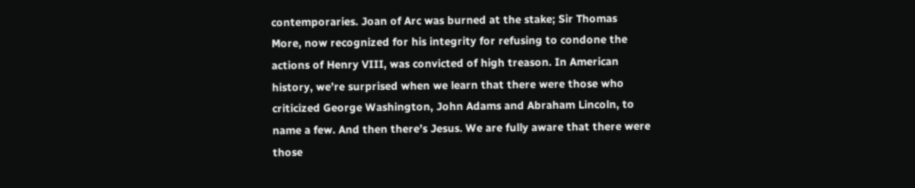contemporaries. Joan of Arc was burned at the stake; Sir Thomas More, now recognized for his integrity for refusing to condone the actions of Henry VIII, was convicted of high treason. In American history, we’re surprised when we learn that there were those who criticized George Washington, John Adams and Abraham Lincoln, to name a few. And then there’s Jesus. We are fully aware that there were those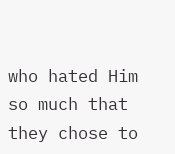who hated Him so much that they chose to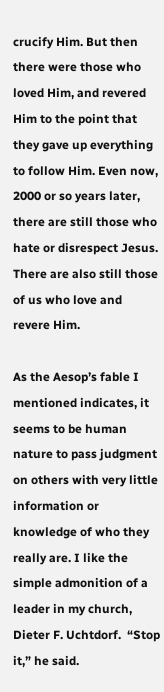crucify Him. But then there were those who loved Him, and revered Him to the point that they gave up everything to follow Him. Even now, 2000 or so years later, there are still those who hate or disrespect Jesus. There are also still those of us who love and revere Him.

As the Aesop’s fable I mentioned indicates, it seems to be human nature to pass judgment on others with very little information or knowledge of who they really are. I like the simple admonition of a leader in my church, Dieter F. Uchtdorf.  “Stop it,” he said.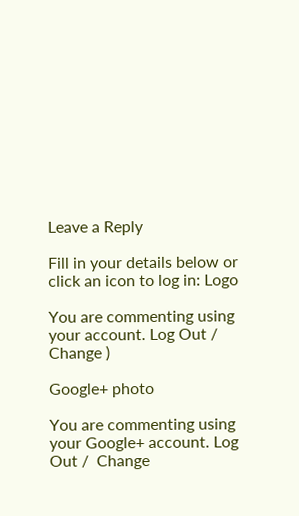Leave a Reply

Fill in your details below or click an icon to log in: Logo

You are commenting using your account. Log Out /  Change )

Google+ photo

You are commenting using your Google+ account. Log Out /  Change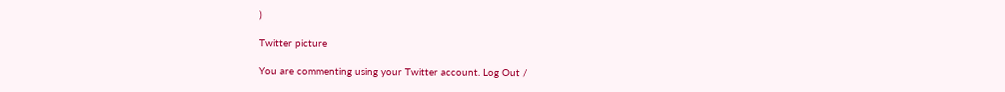)

Twitter picture

You are commenting using your Twitter account. Log Out /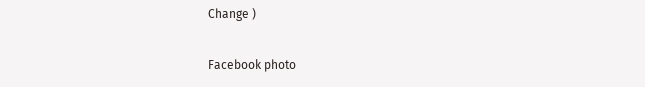Change )

Facebook photo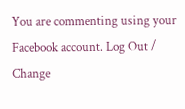You are commenting using your Facebook account. Log Out /  Change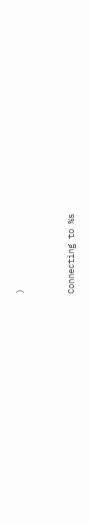)


Connecting to %s